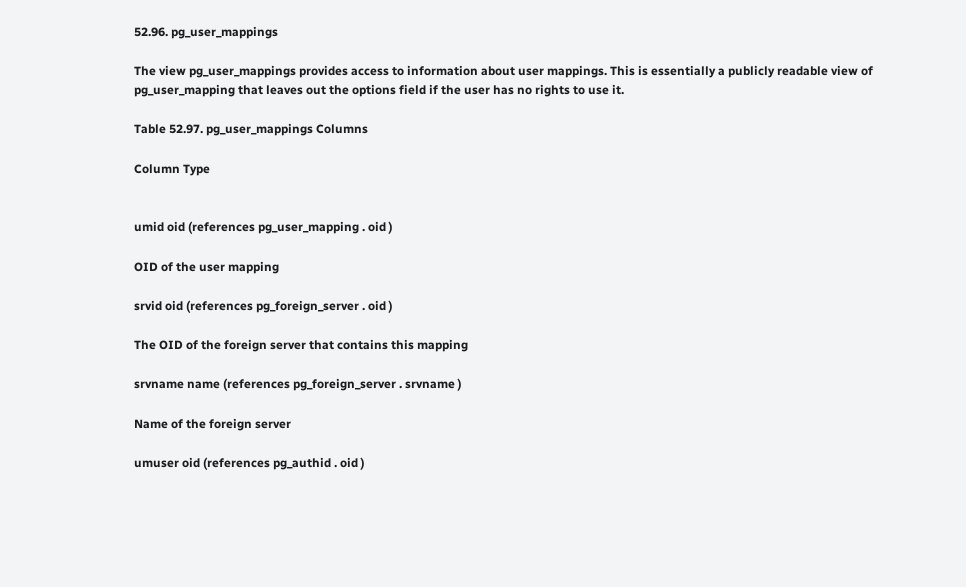52.96. pg_user_mappings

The view pg_user_mappings provides access to information about user mappings. This is essentially a publicly readable view of pg_user_mapping that leaves out the options field if the user has no rights to use it.

Table 52.97. pg_user_mappings Columns

Column Type


umid oid (references pg_user_mapping . oid )

OID of the user mapping

srvid oid (references pg_foreign_server . oid )

The OID of the foreign server that contains this mapping

srvname name (references pg_foreign_server . srvname )

Name of the foreign server

umuser oid (references pg_authid . oid )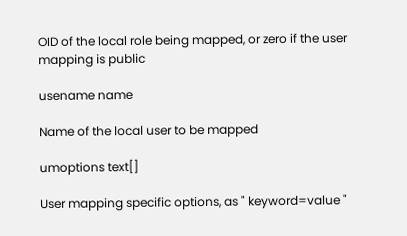OID of the local role being mapped, or zero if the user mapping is public

usename name

Name of the local user to be mapped

umoptions text[]

User mapping specific options, as " keyword=value "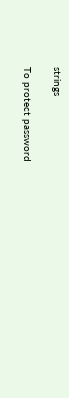strings

To protect password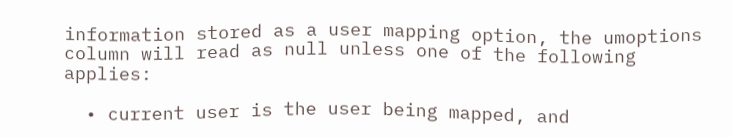information stored as a user mapping option, the umoptions column will read as null unless one of the following applies:

  • current user is the user being mapped, and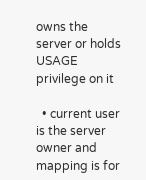owns the server or holds USAGE privilege on it

  • current user is the server owner and mapping is for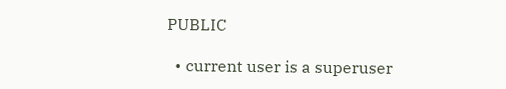PUBLIC

  • current user is a superuser